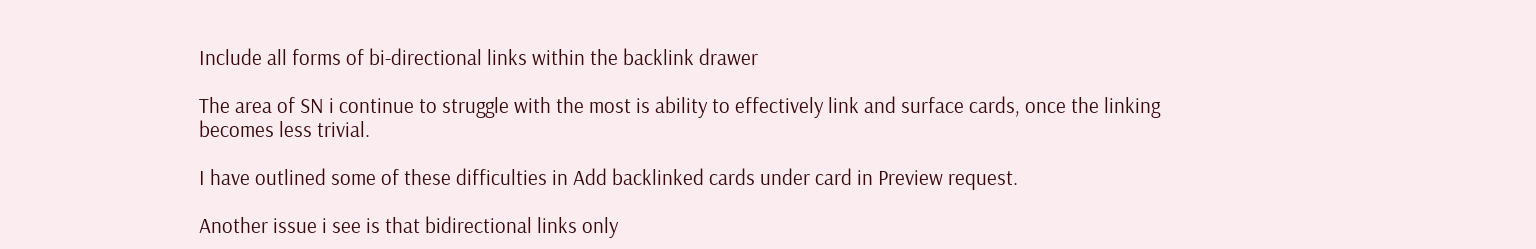Include all forms of bi-directional links within the backlink drawer

The area of SN i continue to struggle with the most is ability to effectively link and surface cards, once the linking becomes less trivial.

I have outlined some of these difficulties in Add backlinked cards under card in Preview request.

Another issue i see is that bidirectional links only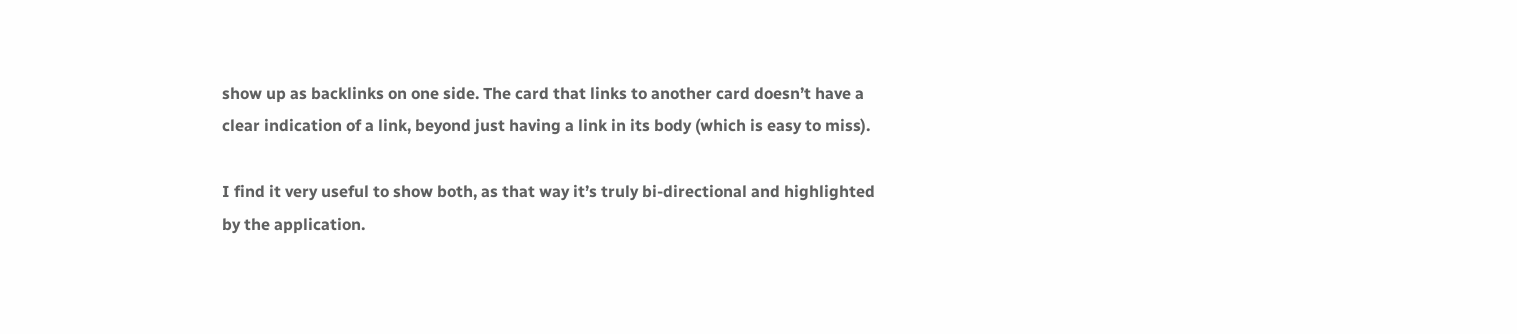show up as backlinks on one side. The card that links to another card doesn’t have a clear indication of a link, beyond just having a link in its body (which is easy to miss).

I find it very useful to show both, as that way it’s truly bi-directional and highlighted by the application.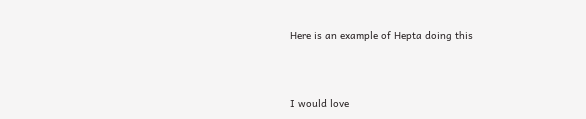Here is an example of Hepta doing this



I would love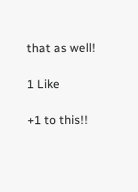that as well!

1 Like

+1 to this!!